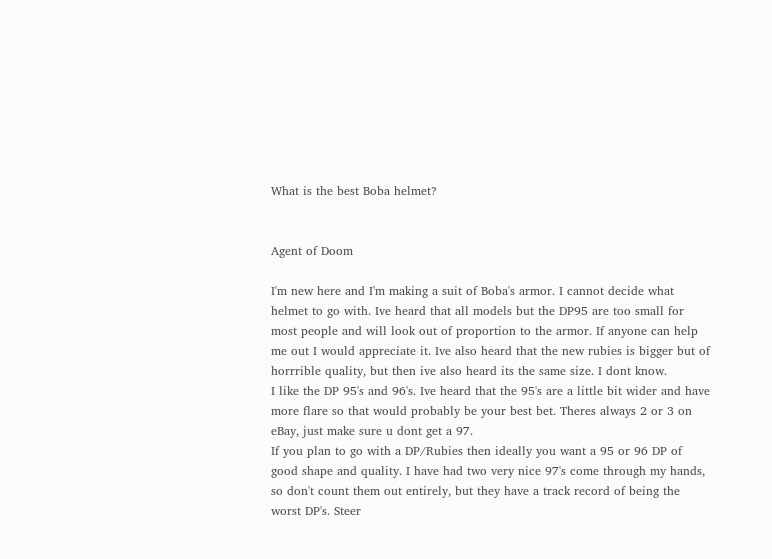What is the best Boba helmet?


Agent of Doom

I'm new here and I'm making a suit of Boba's armor. I cannot decide what helmet to go with. Ive heard that all models but the DP95 are too small for most people and will look out of proportion to the armor. If anyone can help me out I would appreciate it. Ive also heard that the new rubies is bigger but of horrrible quality, but then ive also heard its the same size. I dont know.
I like the DP 95's and 96's. Ive heard that the 95's are a little bit wider and have more flare so that would probably be your best bet. Theres always 2 or 3 on eBay, just make sure u dont get a 97.
If you plan to go with a DP/Rubies then ideally you want a 95 or 96 DP of good shape and quality. I have had two very nice 97's come through my hands, so don't count them out entirely, but they have a track record of being the worst DP's. Steer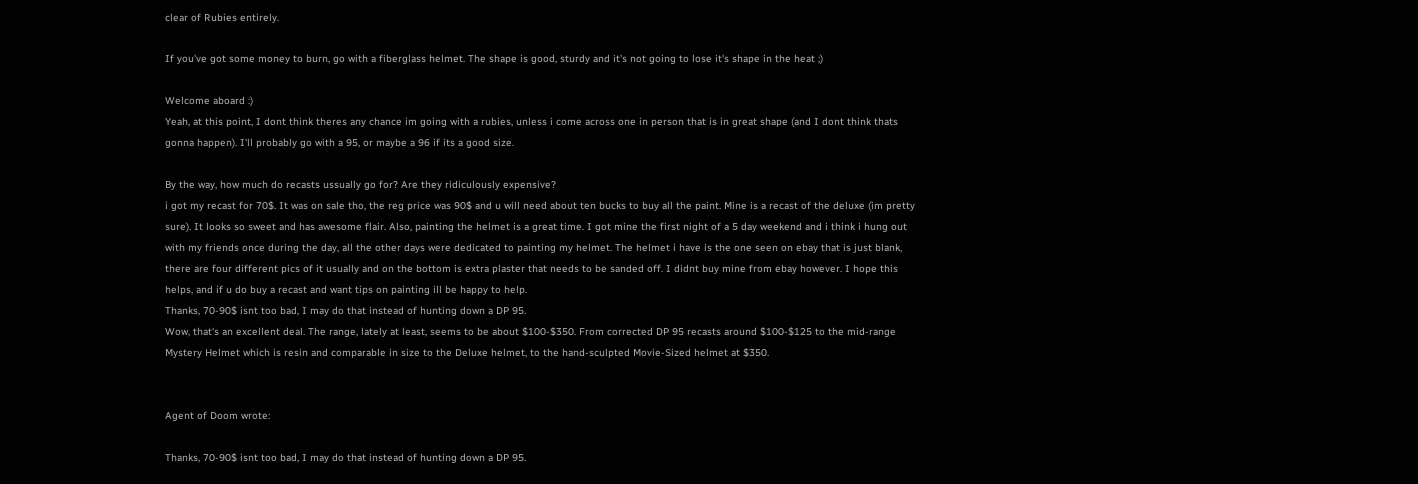clear of Rubies entirely.

If you've got some money to burn, go with a fiberglass helmet. The shape is good, sturdy and it's not going to lose it's shape in the heat ;)

Welcome aboard :)
Yeah, at this point, I dont think theres any chance im going with a rubies, unless i come across one in person that is in great shape (and I dont think thats gonna happen). I'll probably go with a 95, or maybe a 96 if its a good size.

By the way, how much do recasts ussually go for? Are they ridiculously expensive?
i got my recast for 70$. It was on sale tho, the reg price was 90$ and u will need about ten bucks to buy all the paint. Mine is a recast of the deluxe (im pretty sure). It looks so sweet and has awesome flair. Also, painting the helmet is a great time. I got mine the first night of a 5 day weekend and i think i hung out with my friends once during the day, all the other days were dedicated to painting my helmet. The helmet i have is the one seen on ebay that is just blank, there are four different pics of it usually and on the bottom is extra plaster that needs to be sanded off. I didnt buy mine from ebay however. I hope this helps, and if u do buy a recast and want tips on painting ill be happy to help.
Thanks, 70-90$ isnt too bad, I may do that instead of hunting down a DP 95.
Wow, that's an excellent deal. The range, lately at least, seems to be about $100-$350. From corrected DP 95 recasts around $100-$125 to the mid-range Mystery Helmet which is resin and comparable in size to the Deluxe helmet, to the hand-sculpted Movie-Sized helmet at $350.


Agent of Doom wrote:

Thanks, 70-90$ isnt too bad, I may do that instead of hunting down a DP 95.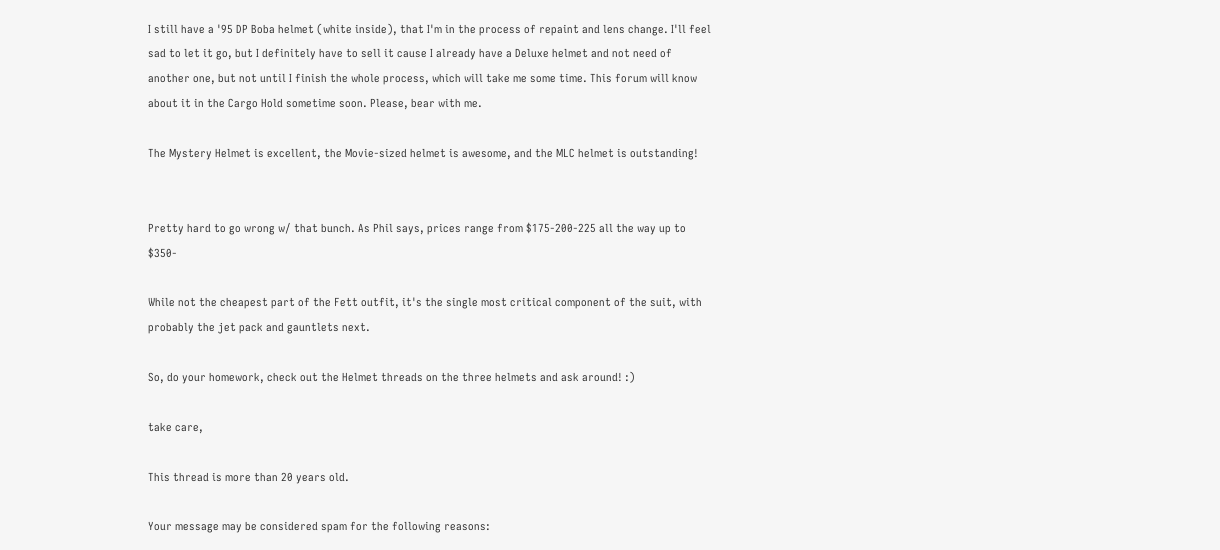I still have a '95 DP Boba helmet (white inside), that I'm in the process of repaint and lens change. I'll feel sad to let it go, but I definitely have to sell it cause I already have a Deluxe helmet and not need of another one, but not until I finish the whole process, which will take me some time. This forum will know about it in the Cargo Hold sometime soon. Please, bear with me.

The Mystery Helmet is excellent, the Movie-sized helmet is awesome, and the MLC helmet is outstanding!


Pretty hard to go wrong w/ that bunch. As Phil says, prices range from $175-200-225 all the way up to $350-

While not the cheapest part of the Fett outfit, it's the single most critical component of the suit, with probably the jet pack and gauntlets next.

So, do your homework, check out the Helmet threads on the three helmets and ask around! :)

take care,

This thread is more than 20 years old.

Your message may be considered spam for the following reasons: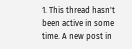1. This thread hasn't been active in some time. A new post in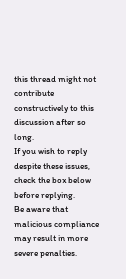this thread might not contribute constructively to this discussion after so long.
If you wish to reply despite these issues, check the box below before replying.
Be aware that malicious compliance may result in more severe penalties.